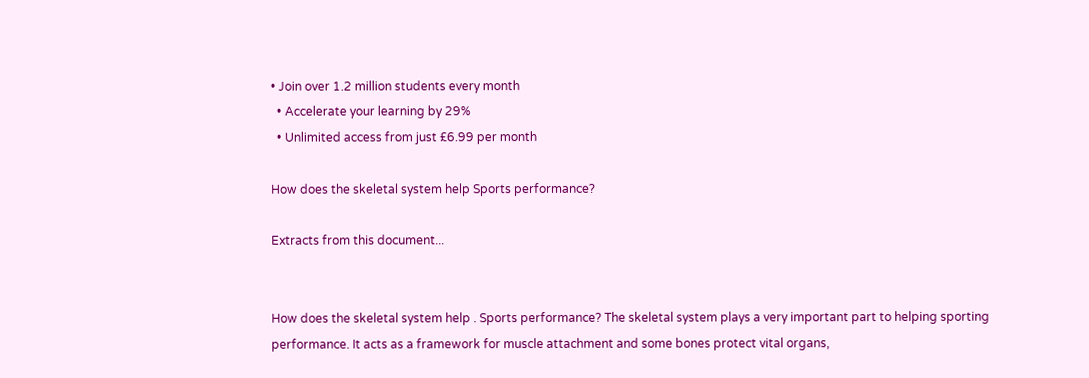• Join over 1.2 million students every month
  • Accelerate your learning by 29%
  • Unlimited access from just £6.99 per month

How does the skeletal system help Sports performance?

Extracts from this document...


How does the skeletal system help . Sports performance? The skeletal system plays a very important part to helping sporting performance. It acts as a framework for muscle attachment and some bones protect vital organs,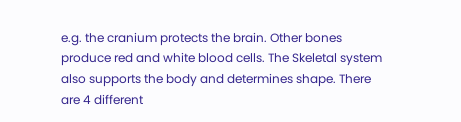e.g. the cranium protects the brain. Other bones produce red and white blood cells. The Skeletal system also supports the body and determines shape. There are 4 different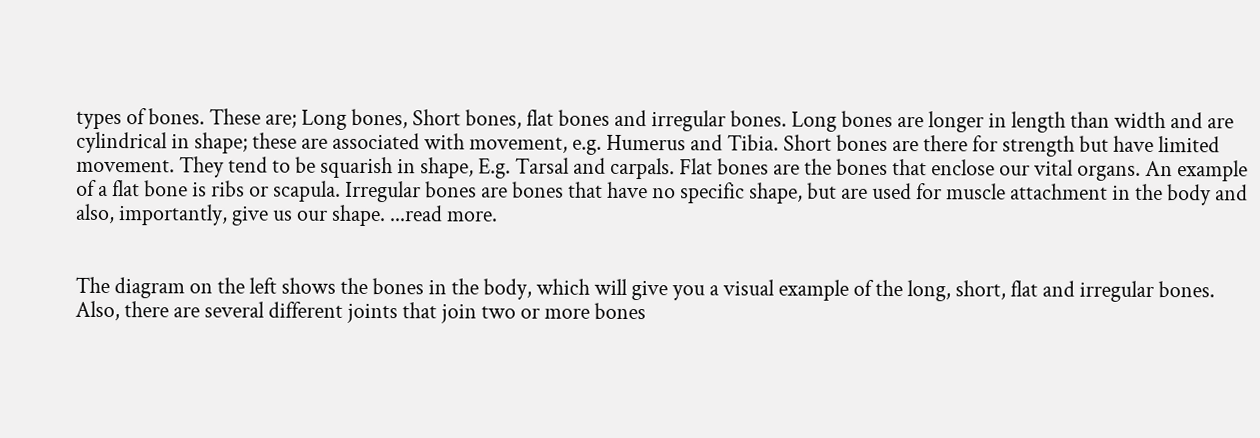types of bones. These are; Long bones, Short bones, flat bones and irregular bones. Long bones are longer in length than width and are cylindrical in shape; these are associated with movement, e.g. Humerus and Tibia. Short bones are there for strength but have limited movement. They tend to be squarish in shape, E.g. Tarsal and carpals. Flat bones are the bones that enclose our vital organs. An example of a flat bone is ribs or scapula. Irregular bones are bones that have no specific shape, but are used for muscle attachment in the body and also, importantly, give us our shape. ...read more.


The diagram on the left shows the bones in the body, which will give you a visual example of the long, short, flat and irregular bones. Also, there are several different joints that join two or more bones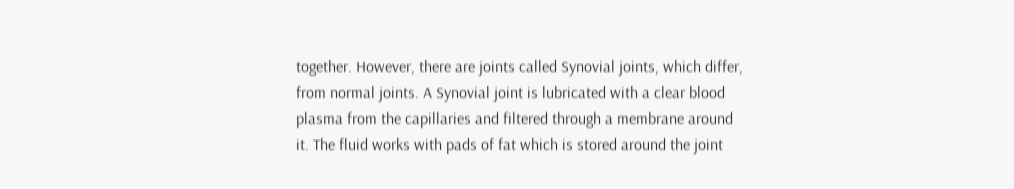together. However, there are joints called Synovial joints, which differ, from normal joints. A Synovial joint is lubricated with a clear blood plasma from the capillaries and filtered through a membrane around it. The fluid works with pads of fat which is stored around the joint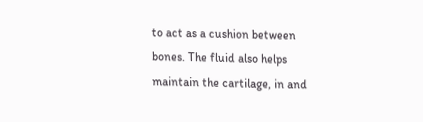to act as a cushion between bones. The fluid also helps maintain the cartilage, in and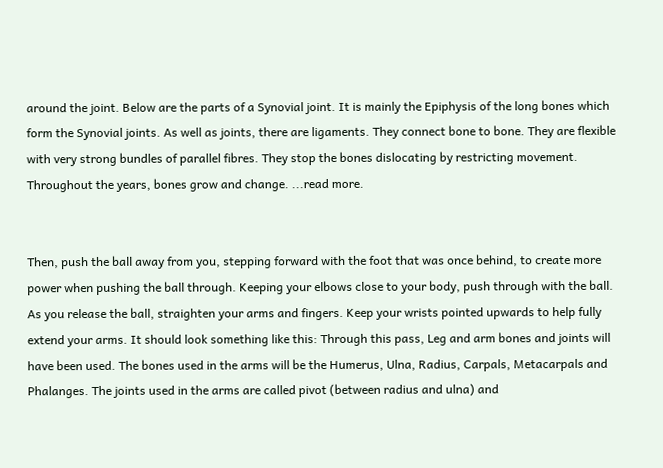around the joint. Below are the parts of a Synovial joint. It is mainly the Epiphysis of the long bones which form the Synovial joints. As well as joints, there are ligaments. They connect bone to bone. They are flexible with very strong bundles of parallel fibres. They stop the bones dislocating by restricting movement. Throughout the years, bones grow and change. ...read more.


Then, push the ball away from you, stepping forward with the foot that was once behind, to create more power when pushing the ball through. Keeping your elbows close to your body, push through with the ball. As you release the ball, straighten your arms and fingers. Keep your wrists pointed upwards to help fully extend your arms. It should look something like this: Through this pass, Leg and arm bones and joints will have been used. The bones used in the arms will be the Humerus, Ulna, Radius, Carpals, Metacarpals and Phalanges. The joints used in the arms are called pivot (between radius and ulna) and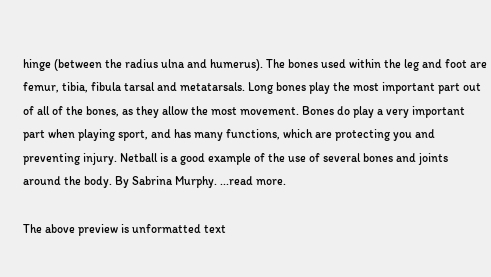hinge (between the radius ulna and humerus). The bones used within the leg and foot are femur, tibia, fibula tarsal and metatarsals. Long bones play the most important part out of all of the bones, as they allow the most movement. Bones do play a very important part when playing sport, and has many functions, which are protecting you and preventing injury. Netball is a good example of the use of several bones and joints around the body. By Sabrina Murphy. ...read more.

The above preview is unformatted text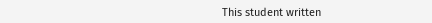This student written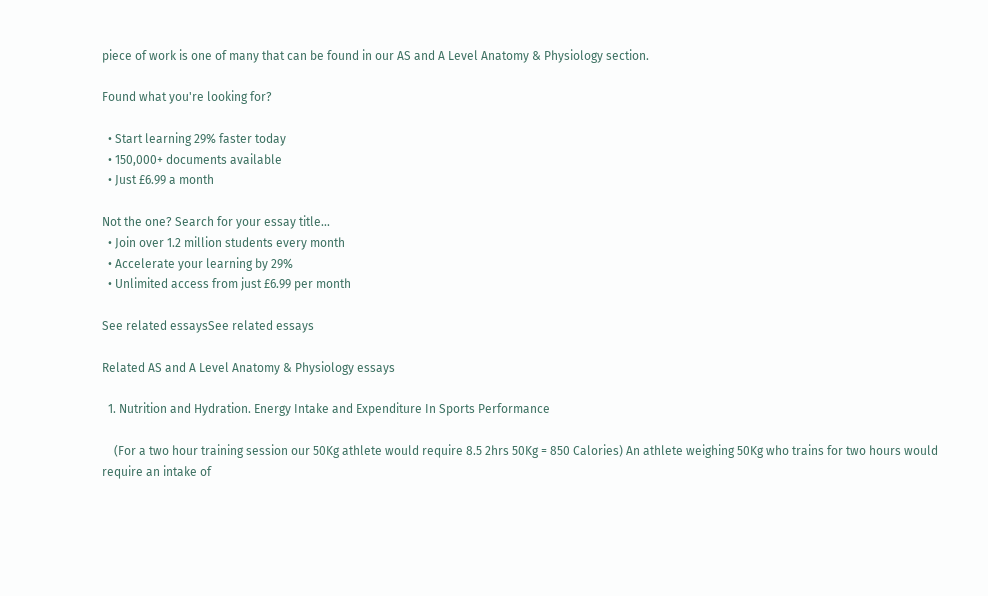piece of work is one of many that can be found in our AS and A Level Anatomy & Physiology section.

Found what you're looking for?

  • Start learning 29% faster today
  • 150,000+ documents available
  • Just £6.99 a month

Not the one? Search for your essay title...
  • Join over 1.2 million students every month
  • Accelerate your learning by 29%
  • Unlimited access from just £6.99 per month

See related essaysSee related essays

Related AS and A Level Anatomy & Physiology essays

  1. Nutrition and Hydration. Energy Intake and Expenditure In Sports Performance

    (For a two hour training session our 50Kg athlete would require 8.5 2hrs 50Kg = 850 Calories) An athlete weighing 50Kg who trains for two hours would require an intake of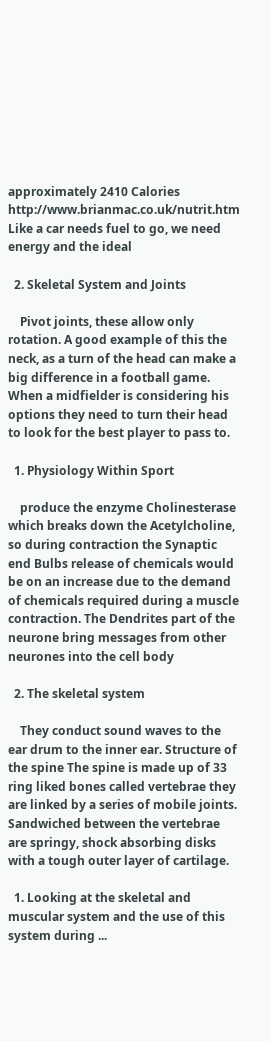approximately 2410 Calories http://www.brianmac.co.uk/nutrit.htm Like a car needs fuel to go, we need energy and the ideal

  2. Skeletal System and Joints

    Pivot joints, these allow only rotation. A good example of this the neck, as a turn of the head can make a big difference in a football game. When a midfielder is considering his options they need to turn their head to look for the best player to pass to.

  1. Physiology Within Sport

    produce the enzyme Cholinesterase which breaks down the Acetylcholine, so during contraction the Synaptic end Bulbs release of chemicals would be on an increase due to the demand of chemicals required during a muscle contraction. The Dendrites part of the neurone bring messages from other neurones into the cell body

  2. The skeletal system

    They conduct sound waves to the ear drum to the inner ear. Structure of the spine The spine is made up of 33 ring liked bones called vertebrae they are linked by a series of mobile joints. Sandwiched between the vertebrae are springy, shock absorbing disks with a tough outer layer of cartilage.

  1. Looking at the skeletal and muscular system and the use of this system during ...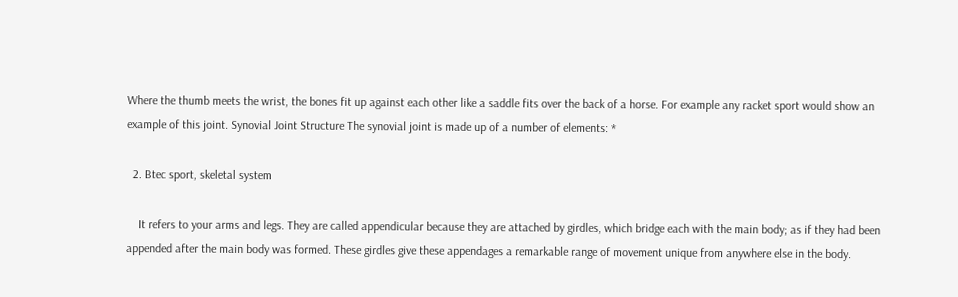Where the thumb meets the wrist, the bones fit up against each other like a saddle fits over the back of a horse. For example any racket sport would show an example of this joint. Synovial Joint Structure The synovial joint is made up of a number of elements: *

  2. Btec sport, skeletal system

    It refers to your arms and legs. They are called appendicular because they are attached by girdles, which bridge each with the main body; as if they had been appended after the main body was formed. These girdles give these appendages a remarkable range of movement unique from anywhere else in the body.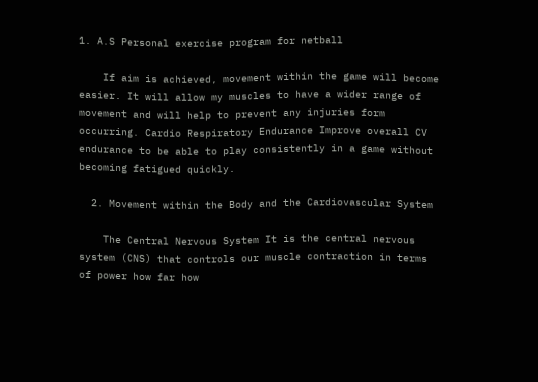1. A.S Personal exercise program for netball

    If aim is achieved, movement within the game will become easier. It will allow my muscles to have a wider range of movement and will help to prevent any injuries form occurring. Cardio Respiratory Endurance Improve overall CV endurance to be able to play consistently in a game without becoming fatigued quickly.

  2. Movement within the Body and the Cardiovascular System

    The Central Nervous System It is the central nervous system (CNS) that controls our muscle contraction in terms of power how far how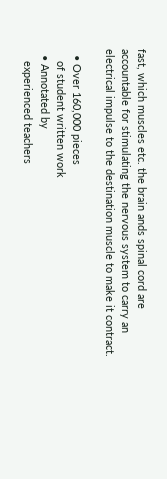fast, which muscles etc. the brain ands spinal cord are accountable for stimulating the nervous system to carry an electrical impulse to the destination muscle to make it contract.

  • Over 160,000 pieces
    of student written work
  • Annotated by
    experienced teachers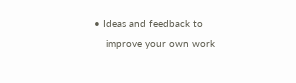• Ideas and feedback to
    improve your own work